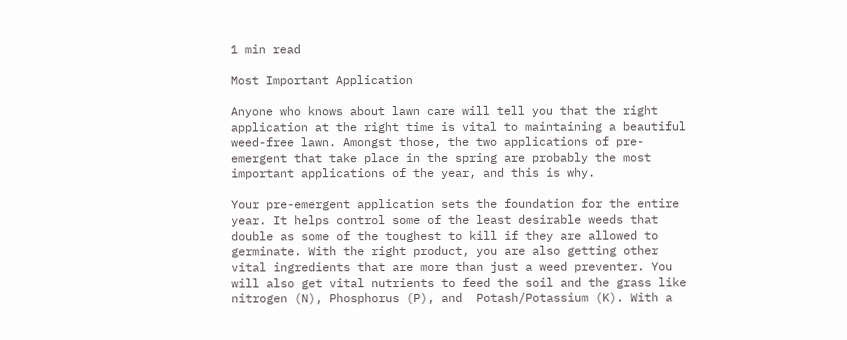1 min read

Most Important Application

Anyone who knows about lawn care will tell you that the right application at the right time is vital to maintaining a beautiful weed-free lawn. Amongst those, the two applications of pre-emergent that take place in the spring are probably the most important applications of the year, and this is why.

Your pre-emergent application sets the foundation for the entire year. It helps control some of the least desirable weeds that double as some of the toughest to kill if they are allowed to germinate. With the right product, you are also getting other vital ingredients that are more than just a weed preventer. You will also get vital nutrients to feed the soil and the grass like nitrogen (N), Phosphorus (P), and  Potash/Potassium (K). With a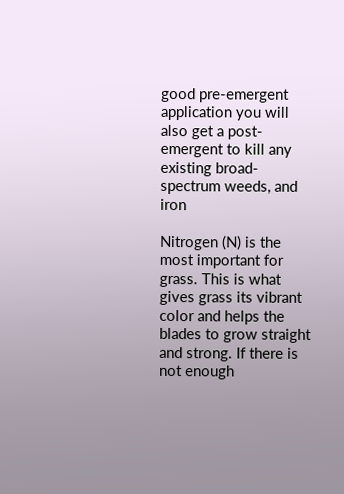good pre-emergent application you will also get a post-emergent to kill any existing broad-spectrum weeds, and iron

Nitrogen (N) is the most important for grass. This is what gives grass its vibrant color and helps the blades to grow straight and strong. If there is not enough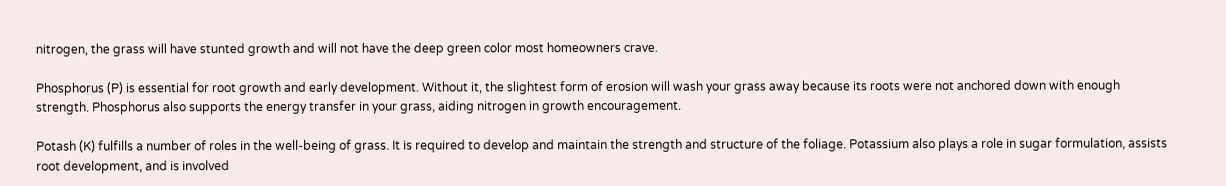nitrogen, the grass will have stunted growth and will not have the deep green color most homeowners crave.

Phosphorus (P) is essential for root growth and early development. Without it, the slightest form of erosion will wash your grass away because its roots were not anchored down with enough strength. Phosphorus also supports the energy transfer in your grass, aiding nitrogen in growth encouragement.

Potash (K) fulfills a number of roles in the well-being of grass. It is required to develop and maintain the strength and structure of the foliage. Potassium also plays a role in sugar formulation, assists root development, and is involved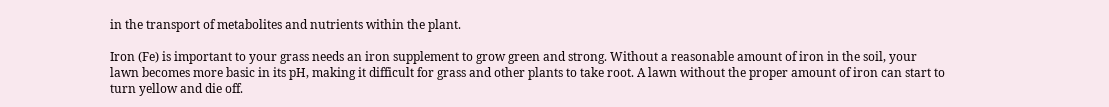in the transport of metabolites and nutrients within the plant.

Iron (Fe) is important to your grass needs an iron supplement to grow green and strong. Without a reasonable amount of iron in the soil, your lawn becomes more basic in its pH, making it difficult for grass and other plants to take root. A lawn without the proper amount of iron can start to turn yellow and die off.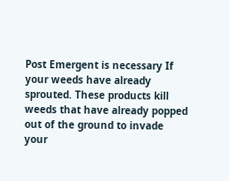Post Emergent is necessary If your weeds have already sprouted. These products kill weeds that have already popped out of the ground to invade your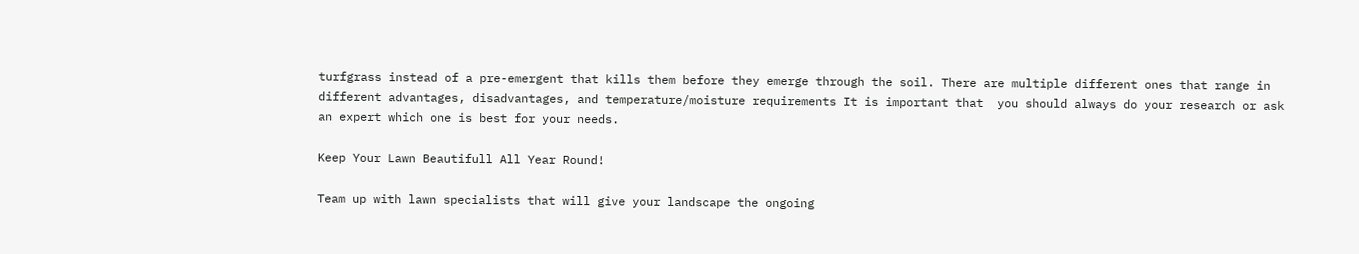turfgrass instead of a pre-emergent that kills them before they emerge through the soil. There are multiple different ones that range in different advantages, disadvantages, and temperature/moisture requirements It is important that  you should always do your research or ask an expert which one is best for your needs.

Keep Your Lawn Beautifull All Year Round!

Team up with lawn specialists that will give your landscape the ongoing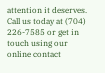attention it deserves. Call us today at (704) 226-7585 or get in touch using our online contact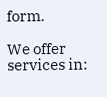form.

We offer services in: